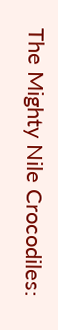The Mighty Nile Crocodiles: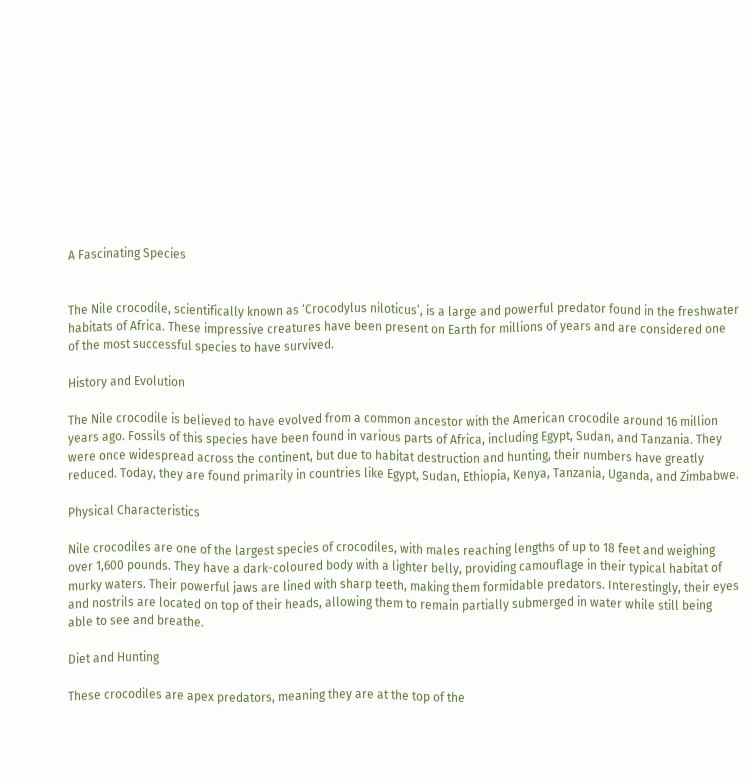A Fascinating Species


The Nile crocodile, scientifically known as ‘Crocodylus niloticus’, is a large and powerful predator found in the freshwater habitats of Africa. These impressive creatures have been present on Earth for millions of years and are considered one of the most successful species to have survived.

History and Evolution

The Nile crocodile is believed to have evolved from a common ancestor with the American crocodile around 16 million years ago. Fossils of this species have been found in various parts of Africa, including Egypt, Sudan, and Tanzania. They were once widespread across the continent, but due to habitat destruction and hunting, their numbers have greatly reduced. Today, they are found primarily in countries like Egypt, Sudan, Ethiopia, Kenya, Tanzania, Uganda, and Zimbabwe.

Physical Characteristics

Nile crocodiles are one of the largest species of crocodiles, with males reaching lengths of up to 18 feet and weighing over 1,600 pounds. They have a dark-coloured body with a lighter belly, providing camouflage in their typical habitat of murky waters. Their powerful jaws are lined with sharp teeth, making them formidable predators. Interestingly, their eyes and nostrils are located on top of their heads, allowing them to remain partially submerged in water while still being able to see and breathe.

Diet and Hunting

These crocodiles are apex predators, meaning they are at the top of the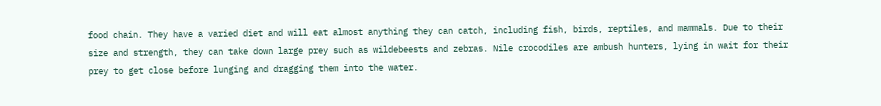food chain. They have a varied diet and will eat almost anything they can catch, including fish, birds, reptiles, and mammals. Due to their size and strength, they can take down large prey such as wildebeests and zebras. Nile crocodiles are ambush hunters, lying in wait for their prey to get close before lunging and dragging them into the water.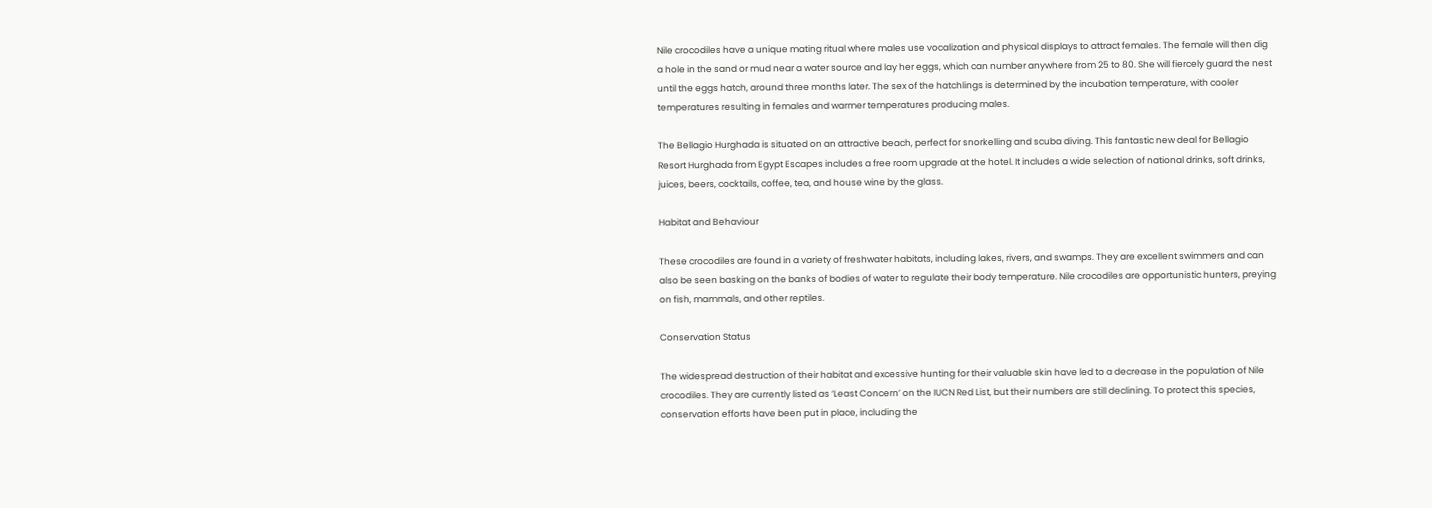Nile crocodiles have a unique mating ritual where males use vocalization and physical displays to attract females. The female will then dig a hole in the sand or mud near a water source and lay her eggs, which can number anywhere from 25 to 80. She will fiercely guard the nest until the eggs hatch, around three months later. The sex of the hatchlings is determined by the incubation temperature, with cooler temperatures resulting in females and warmer temperatures producing males.

The Bellagio Hurghada is situated on an attractive beach, perfect for snorkelling and scuba diving. This fantastic new deal for Bellagio Resort Hurghada from Egypt Escapes includes a free room upgrade at the hotel. It includes a wide selection of national drinks, soft drinks, juices, beers, cocktails, coffee, tea, and house wine by the glass.

Habitat and Behaviour

These crocodiles are found in a variety of freshwater habitats, including lakes, rivers, and swamps. They are excellent swimmers and can also be seen basking on the banks of bodies of water to regulate their body temperature. Nile crocodiles are opportunistic hunters, preying on fish, mammals, and other reptiles.

Conservation Status

The widespread destruction of their habitat and excessive hunting for their valuable skin have led to a decrease in the population of Nile crocodiles. They are currently listed as ‘Least Concern’ on the IUCN Red List, but their numbers are still declining. To protect this species, conservation efforts have been put in place, including the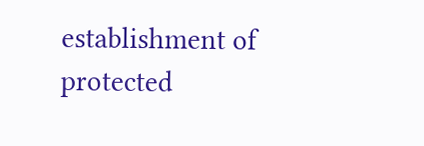establishment of protected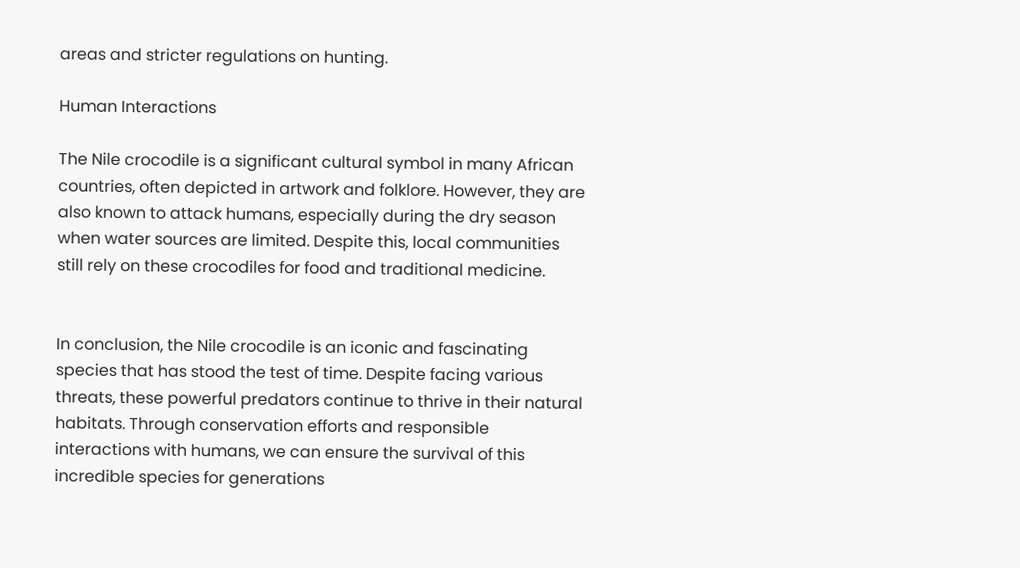areas and stricter regulations on hunting.

Human Interactions

The Nile crocodile is a significant cultural symbol in many African countries, often depicted in artwork and folklore. However, they are also known to attack humans, especially during the dry season when water sources are limited. Despite this, local communities still rely on these crocodiles for food and traditional medicine.


In conclusion, the Nile crocodile is an iconic and fascinating species that has stood the test of time. Despite facing various threats, these powerful predators continue to thrive in their natural habitats. Through conservation efforts and responsible interactions with humans, we can ensure the survival of this incredible species for generations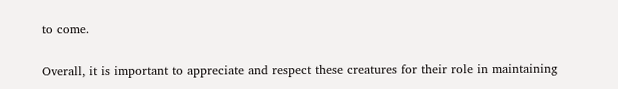to come.

Overall, it is important to appreciate and respect these creatures for their role in maintaining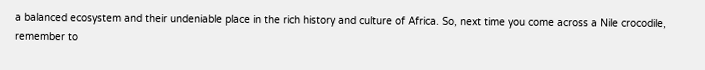a balanced ecosystem and their undeniable place in the rich history and culture of Africa. So, next time you come across a Nile crocodile, remember to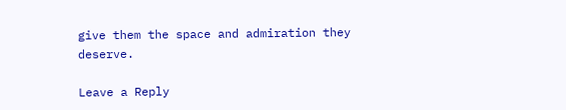give them the space and admiration they deserve.

Leave a Reply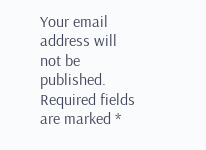Your email address will not be published. Required fields are marked *